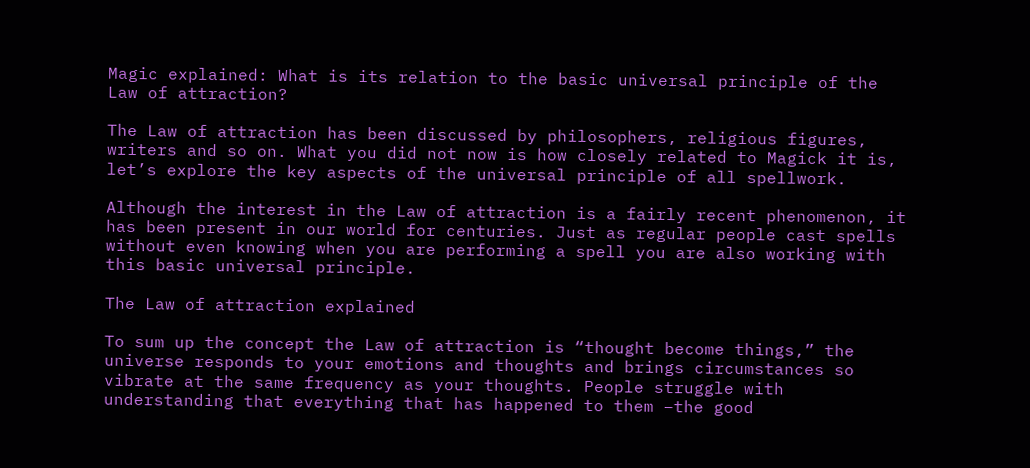Magic explained: What is its relation to the basic universal principle of the Law of attraction?

The Law of attraction has been discussed by philosophers, religious figures, writers and so on. What you did not now is how closely related to Magick it is, let’s explore the key aspects of the universal principle of all spellwork.

Although the interest in the Law of attraction is a fairly recent phenomenon, it has been present in our world for centuries. Just as regular people cast spells without even knowing when you are performing a spell you are also working with this basic universal principle.

The Law of attraction explained

To sum up the concept the Law of attraction is “thought become things,” the universe responds to your emotions and thoughts and brings circumstances so vibrate at the same frequency as your thoughts. People struggle with understanding that everything that has happened to them –the good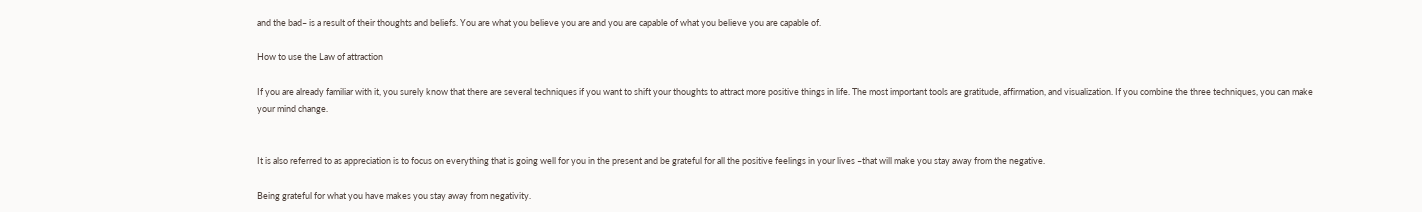and the bad– is a result of their thoughts and beliefs. You are what you believe you are and you are capable of what you believe you are capable of.

How to use the Law of attraction

If you are already familiar with it, you surely know that there are several techniques if you want to shift your thoughts to attract more positive things in life. The most important tools are gratitude, affirmation, and visualization. If you combine the three techniques, you can make your mind change.


It is also referred to as appreciation is to focus on everything that is going well for you in the present and be grateful for all the positive feelings in your lives –that will make you stay away from the negative.

Being grateful for what you have makes you stay away from negativity.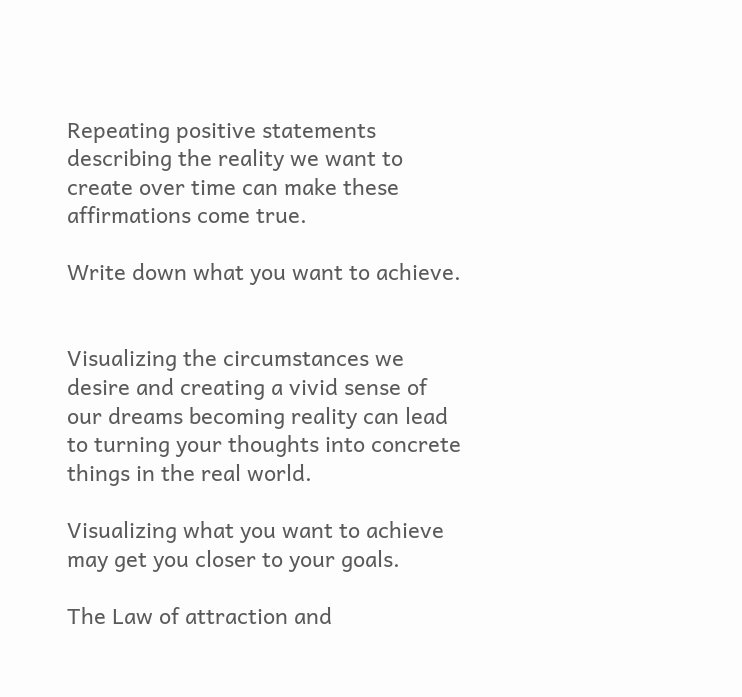Repeating positive statements describing the reality we want to create over time can make these affirmations come true.

Write down what you want to achieve.


Visualizing the circumstances we desire and creating a vivid sense of our dreams becoming reality can lead to turning your thoughts into concrete things in the real world.

Visualizing what you want to achieve may get you closer to your goals.

The Law of attraction and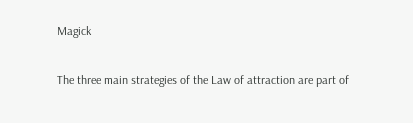Magick

The three main strategies of the Law of attraction are part of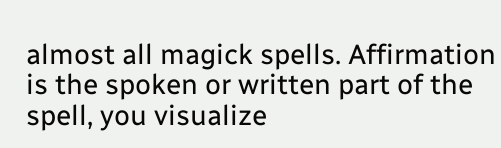almost all magick spells. Affirmation is the spoken or written part of the spell, you visualize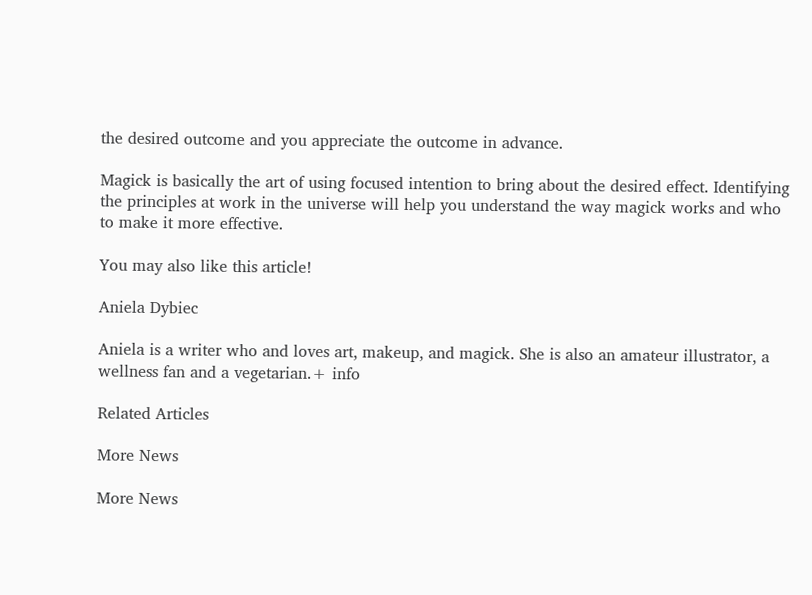the desired outcome and you appreciate the outcome in advance.

Magick is basically the art of using focused intention to bring about the desired effect. Identifying the principles at work in the universe will help you understand the way magick works and who to make it more effective.

You may also like this article!

Aniela Dybiec

Aniela is a writer who and loves art, makeup, and magick. She is also an amateur illustrator, a wellness fan and a vegetarian.+ info

Related Articles

More News

More News